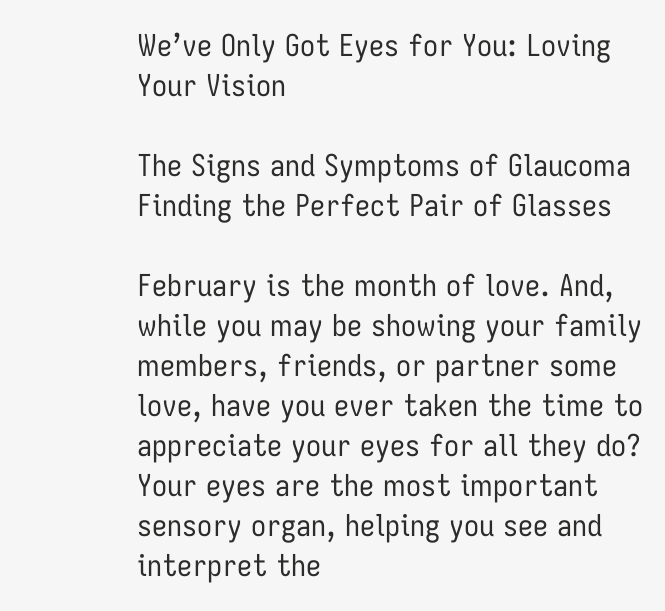We’ve Only Got Eyes for You: Loving Your Vision

The Signs and Symptoms of Glaucoma
Finding the Perfect Pair of Glasses

February is the month of love. And, while you may be showing your family members, friends, or partner some love, have you ever taken the time to appreciate your eyes for all they do? Your eyes are the most important sensory organ, helping you see and interpret the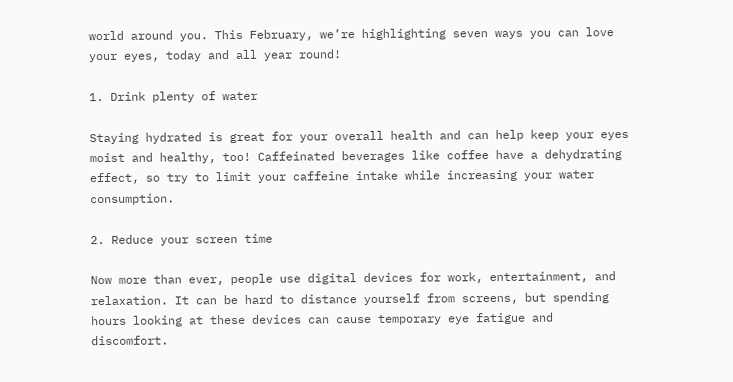world around you. This February, we’re highlighting seven ways you can love your eyes, today and all year round!

1. Drink plenty of water

Staying hydrated is great for your overall health and can help keep your eyes moist and healthy, too! Caffeinated beverages like coffee have a dehydrating effect, so try to limit your caffeine intake while increasing your water consumption.

2. Reduce your screen time

Now more than ever, people use digital devices for work, entertainment, and relaxation. It can be hard to distance yourself from screens, but spending hours looking at these devices can cause temporary eye fatigue and discomfort.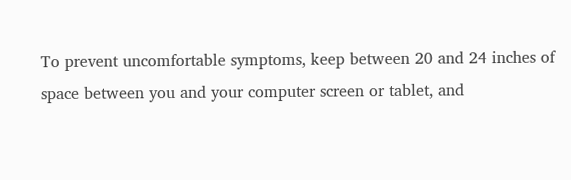To prevent uncomfortable symptoms, keep between 20 and 24 inches of space between you and your computer screen or tablet, and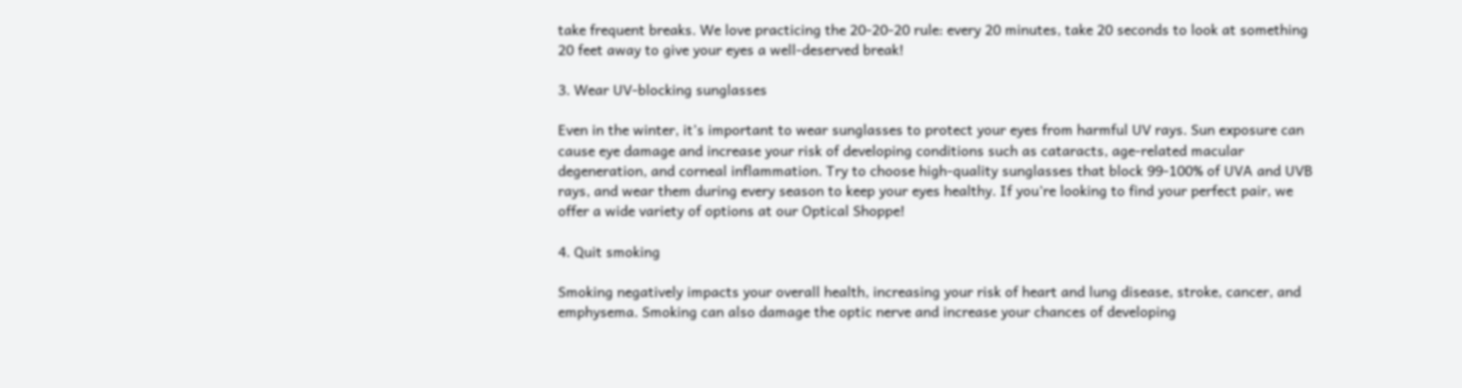take frequent breaks. We love practicing the 20-20-20 rule: every 20 minutes, take 20 seconds to look at something 20 feet away to give your eyes a well-deserved break!

3. Wear UV-blocking sunglasses

Even in the winter, it’s important to wear sunglasses to protect your eyes from harmful UV rays. Sun exposure can cause eye damage and increase your risk of developing conditions such as cataracts, age-related macular degeneration, and corneal inflammation. Try to choose high-quality sunglasses that block 99-100% of UVA and UVB rays, and wear them during every season to keep your eyes healthy. If you’re looking to find your perfect pair, we offer a wide variety of options at our Optical Shoppe!

4. Quit smoking

Smoking negatively impacts your overall health, increasing your risk of heart and lung disease, stroke, cancer, and emphysema. Smoking can also damage the optic nerve and increase your chances of developing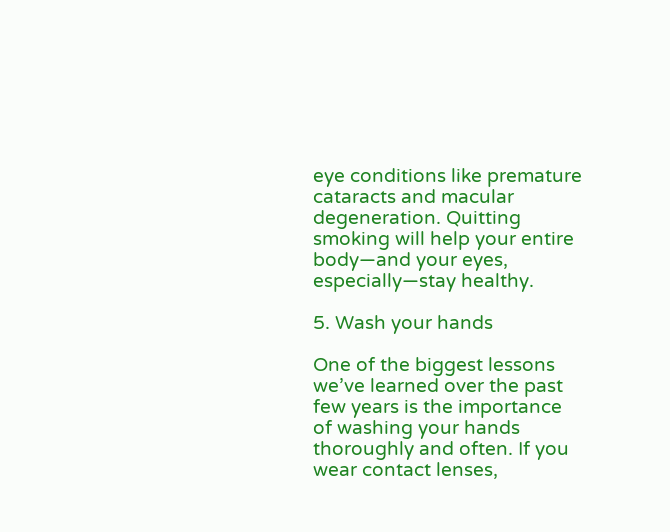eye conditions like premature cataracts and macular degeneration. Quitting smoking will help your entire body—and your eyes, especially—stay healthy.

5. Wash your hands

One of the biggest lessons we’ve learned over the past few years is the importance of washing your hands thoroughly and often. If you wear contact lenses,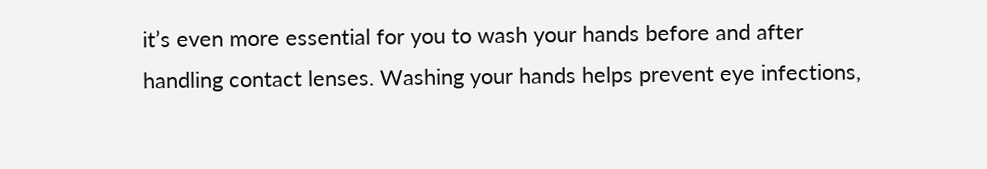it’s even more essential for you to wash your hands before and after handling contact lenses. Washing your hands helps prevent eye infections,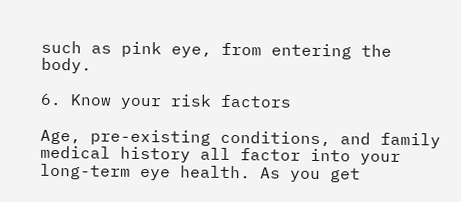such as pink eye, from entering the body.

6. Know your risk factors

Age, pre-existing conditions, and family medical history all factor into your long-term eye health. As you get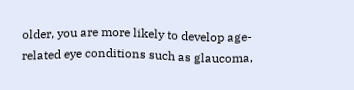older, you are more likely to develop age-related eye conditions such as glaucoma,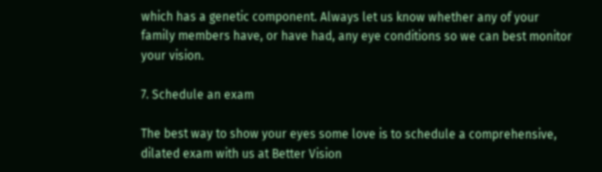which has a genetic component. Always let us know whether any of your family members have, or have had, any eye conditions so we can best monitor your vision.

7. Schedule an exam

The best way to show your eyes some love is to schedule a comprehensive, dilated exam with us at Better Vision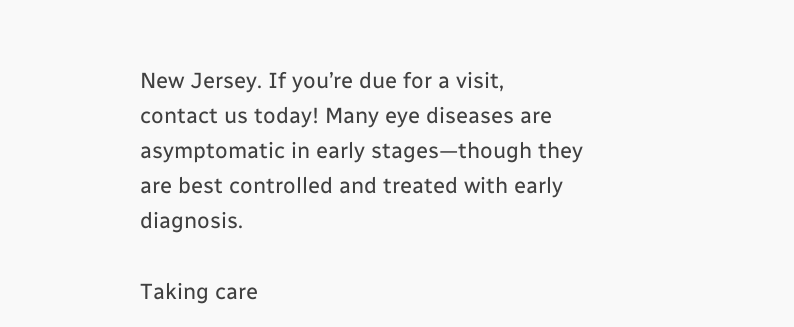New Jersey. If you’re due for a visit, contact us today! Many eye diseases are asymptomatic in early stages—though they are best controlled and treated with early diagnosis.

Taking care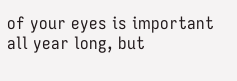of your eyes is important all year long, but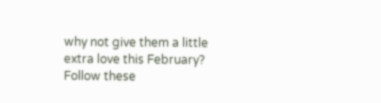why not give them a little extra love this February? Follow these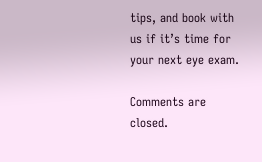tips, and book with us if it’s time for your next eye exam.

Comments are closed.